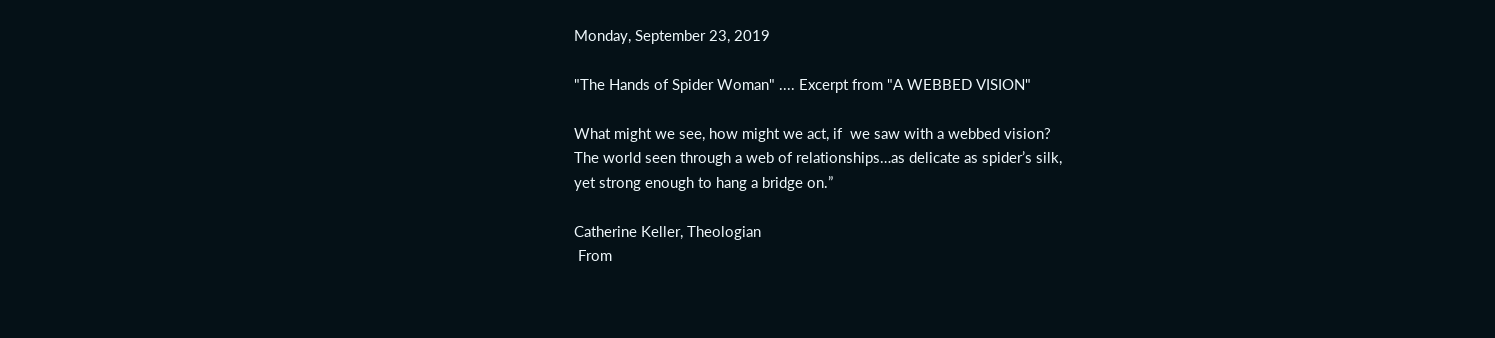Monday, September 23, 2019

"The Hands of Spider Woman" .... Excerpt from "A WEBBED VISION"

What might we see, how might we act, if  we saw with a webbed vision?
The world seen through a web of relationships…as delicate as spider’s silk,
yet strong enough to hang a bridge on.”

Catherine Keller, Theologian
 From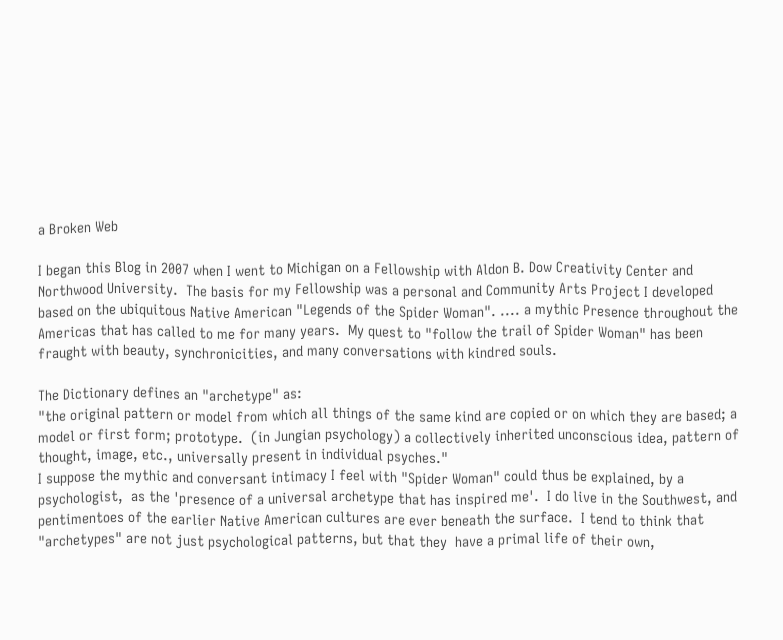a Broken Web

I began this Blog in 2007 when I went to Michigan on a Fellowship with Aldon B. Dow Creativity Center and Northwood University.  The basis for my Fellowship was a personal and Community Arts Project I developed based on the ubiquitous Native American "Legends of the Spider Woman". .... a mythic Presence throughout the Americas that has called to me for many years.  My quest to "follow the trail of Spider Woman" has been fraught with beauty, synchronicities, and many conversations with kindred souls.

The Dictionary defines an "archetype" as:
"the original pattern or model from which all things of the same kind are copied or on which they are based; a model or first form; prototype.  (in Jungian psychology) a collectively inherited unconscious idea, pattern of thought, image, etc., universally present in individual psyches."
I suppose the mythic and conversant intimacy I feel with "Spider Woman" could thus be explained, by a psychologist,  as the 'presence of a universal archetype that has inspired me'.  I do live in the Southwest, and pentimentoes of the earlier Native American cultures are ever beneath the surface.  I tend to think that "archetypes" are not just psychological patterns, but that they  have a primal life of their own,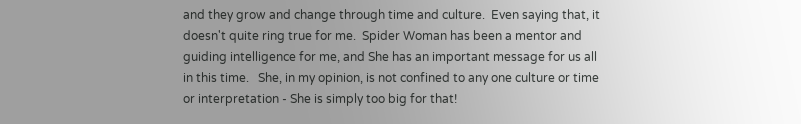and they grow and change through time and culture.  Even saying that, it doesn't quite ring true for me.  Spider Woman has been a mentor and guiding intelligence for me, and She has an important message for us all in this time.   She, in my opinion, is not confined to any one culture or time or interpretation - She is simply too big for that!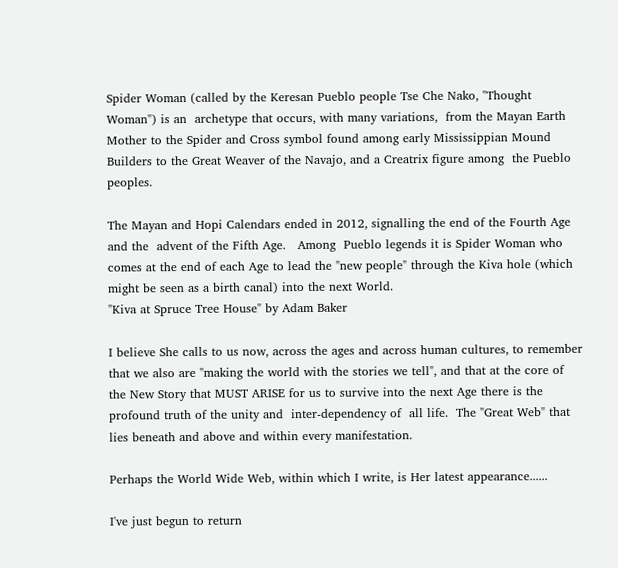Spider Woman (called by the Keresan Pueblo people Tse Che Nako, "Thought Woman") is an  archetype that occurs, with many variations,  from the Mayan Earth Mother to the Spider and Cross symbol found among early Mississippian Mound Builders to the Great Weaver of the Navajo, and a Creatrix figure among  the Pueblo peoples.

The Mayan and Hopi Calendars ended in 2012, signalling the end of the Fourth Age and the  advent of the Fifth Age.   Among  Pueblo legends it is Spider Woman who comes at the end of each Age to lead the "new people" through the Kiva hole (which might be seen as a birth canal) into the next World.
"Kiva at Spruce Tree House" by Adam Baker

I believe She calls to us now, across the ages and across human cultures, to remember that we also are "making the world with the stories we tell", and that at the core of the New Story that MUST ARISE for us to survive into the next Age there is the profound truth of the unity and  inter-dependency of  all life.  The "Great Web" that lies beneath and above and within every manifestation.

Perhaps the World Wide Web, within which I write, is Her latest appearance......

I've just begun to return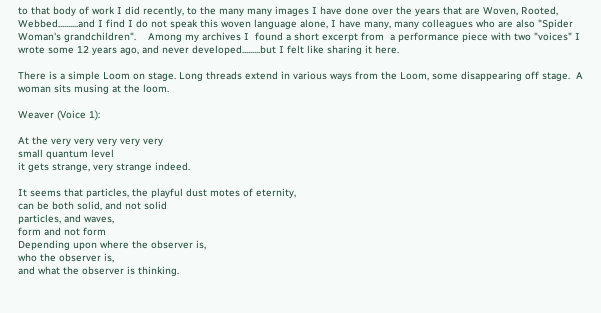to that body of work I did recently, to the many many images I have done over the years that are Woven, Rooted, Webbed..........and I find I do not speak this woven language alone, I have many, many colleagues who are also "Spider Woman's grandchildren".    Among my archives I  found a short excerpt from  a performance piece with two "voices" I wrote some 12 years ago, and never developed.........but I felt like sharing it here.

There is a simple Loom on stage. Long threads extend in various ways from the Loom, some disappearing off stage.  A woman sits musing at the loom.

Weaver (Voice 1):

At the very very very very very
small quantum level
it gets strange, very strange indeed.

It seems that particles, the playful dust motes of eternity,
can be both solid, and not solid
particles, and waves,
form and not form
Depending upon where the observer is,
who the observer is,
and what the observer is thinking.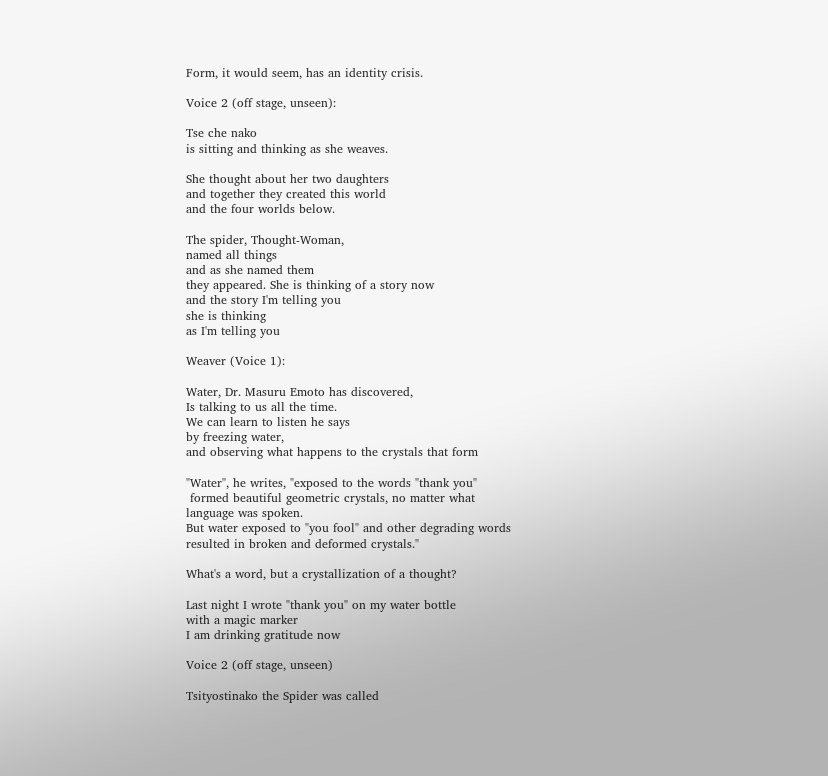Form, it would seem, has an identity crisis.

Voice 2 (off stage, unseen):

Tse che nako
is sitting and thinking as she weaves.

She thought about her two daughters
and together they created this world
and the four worlds below.

The spider, Thought-Woman,
named all things
and as she named them
they appeared. She is thinking of a story now
and the story I'm telling you
she is thinking
as I'm telling you

Weaver (Voice 1):

Water, Dr. Masuru Emoto has discovered,
Is talking to us all the time.
We can learn to listen he says
by freezing water,
and observing what happens to the crystals that form

"Water", he writes, "exposed to the words "thank you"
 formed beautiful geometric crystals, no matter what language was spoken.
But water exposed to "you fool" and other degrading words
resulted in broken and deformed crystals."

What's a word, but a crystallization of a thought?

Last night I wrote "thank you" on my water bottle
with a magic marker
I am drinking gratitude now

Voice 2 (off stage, unseen)

Tsityostinako the Spider was called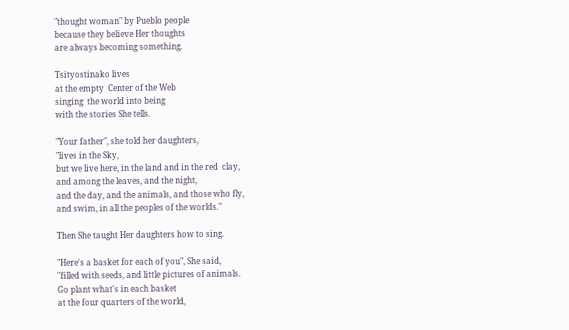"thought woman" by Pueblo people
because they believe Her thoughts
are always becoming something.

Tsityostinako lives
at the empty  Center of the Web
singing  the world into being
with the stories She tells.

"Your father", she told her daughters,
"lives in the Sky,
but we live here, in the land and in the red  clay,
and among the leaves, and the night,
and the day, and the animals, and those who fly,
and swim, in all the peoples of the worlds."

Then She taught Her daughters how to sing.

"Here's a basket for each of you", She said,
"filled with seeds, and little pictures of animals.
Go plant what's in each basket
at the four quarters of the world,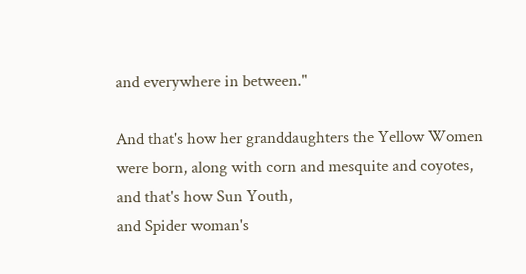and everywhere in between."

And that's how her granddaughters the Yellow Women
were born, along with corn and mesquite and coyotes,
and that's how Sun Youth,
and Spider woman's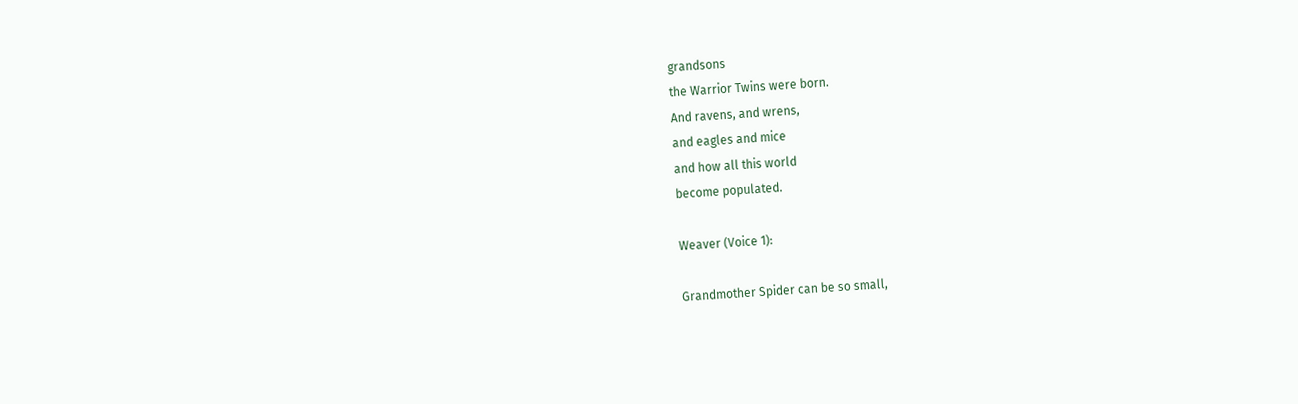grandsons
the Warrior Twins were born.
And ravens, and wrens,
and eagles and mice
and how all this world
become populated.

Weaver (Voice 1):

Grandmother Spider can be so small,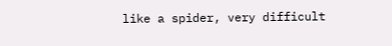like a spider, very difficult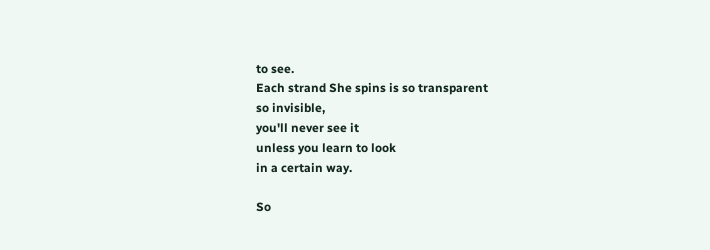to see.
Each strand She spins is so transparent
so invisible,
you'll never see it
unless you learn to look
in a certain way.

So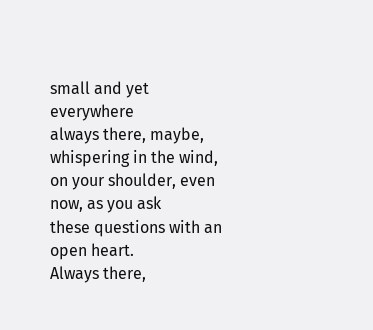small and yet  everywhere
always there, maybe, whispering in the wind,
on your shoulder, even  now, as you ask
these questions with an open heart.
Always there,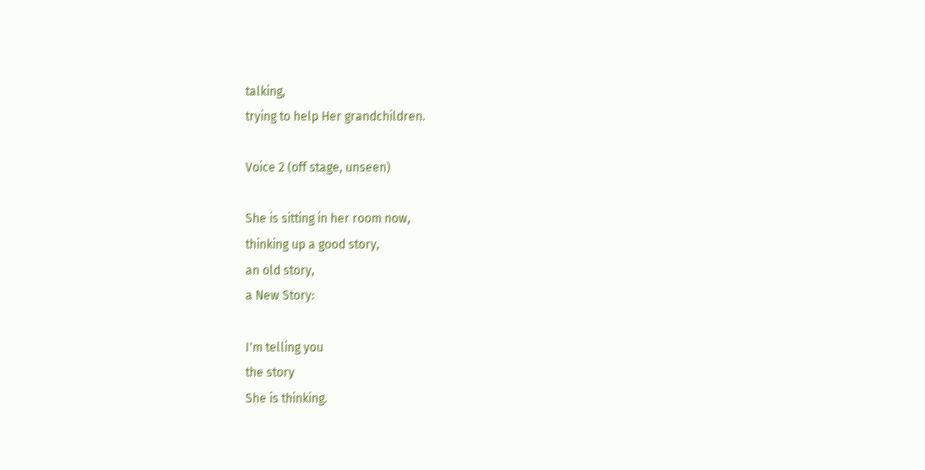talking,
trying to help Her grandchildren.

Voice 2 (off stage, unseen)

She is sitting in her room now,
thinking up a good story,
an old story,
a New Story:

I'm telling you
the story
She is thinking.